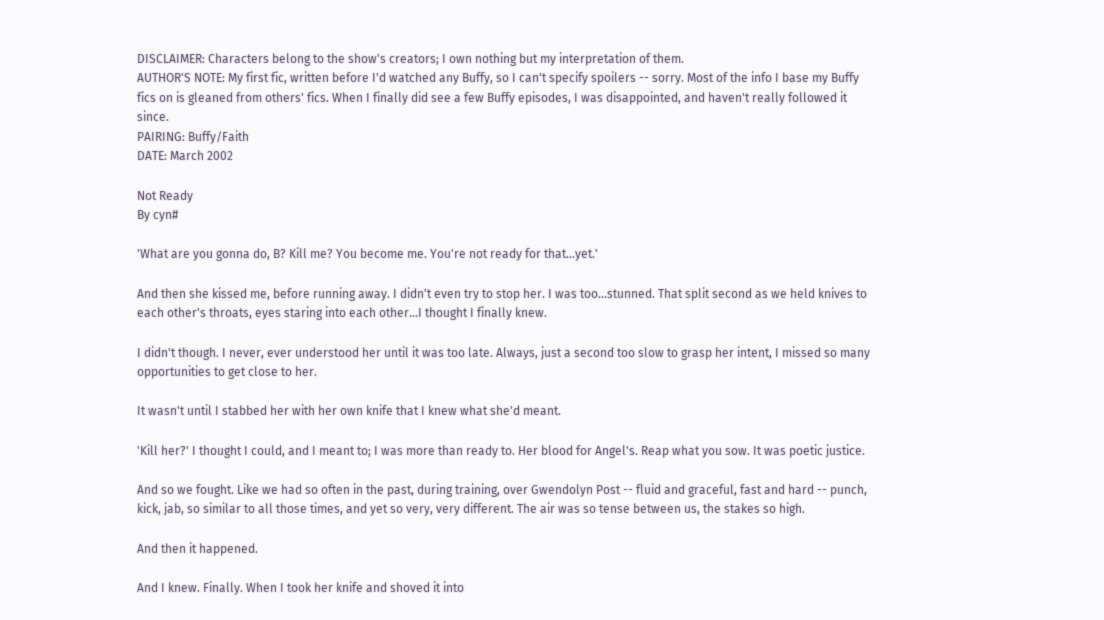DISCLAIMER: Characters belong to the show's creators; I own nothing but my interpretation of them.
AUTHOR'S NOTE: My first fic, written before I'd watched any Buffy, so I can't specify spoilers -- sorry. Most of the info I base my Buffy fics on is gleaned from others' fics. When I finally did see a few Buffy episodes, I was disappointed, and haven't really followed it since.
PAIRING: Buffy/Faith
DATE: March 2002

Not Ready
By cyn#

'What are you gonna do, B? Kill me? You become me. You're not ready for that...yet.'

And then she kissed me, before running away. I didn't even try to stop her. I was too...stunned. That split second as we held knives to each other's throats, eyes staring into each other...I thought I finally knew.

I didn't though. I never, ever understood her until it was too late. Always, just a second too slow to grasp her intent, I missed so many opportunities to get close to her.

It wasn't until I stabbed her with her own knife that I knew what she'd meant.

'Kill her?' I thought I could, and I meant to; I was more than ready to. Her blood for Angel's. Reap what you sow. It was poetic justice.

And so we fought. Like we had so often in the past, during training, over Gwendolyn Post -- fluid and graceful, fast and hard -- punch, kick, jab, so similar to all those times, and yet so very, very different. The air was so tense between us, the stakes so high.

And then it happened.

And I knew. Finally. When I took her knife and shoved it into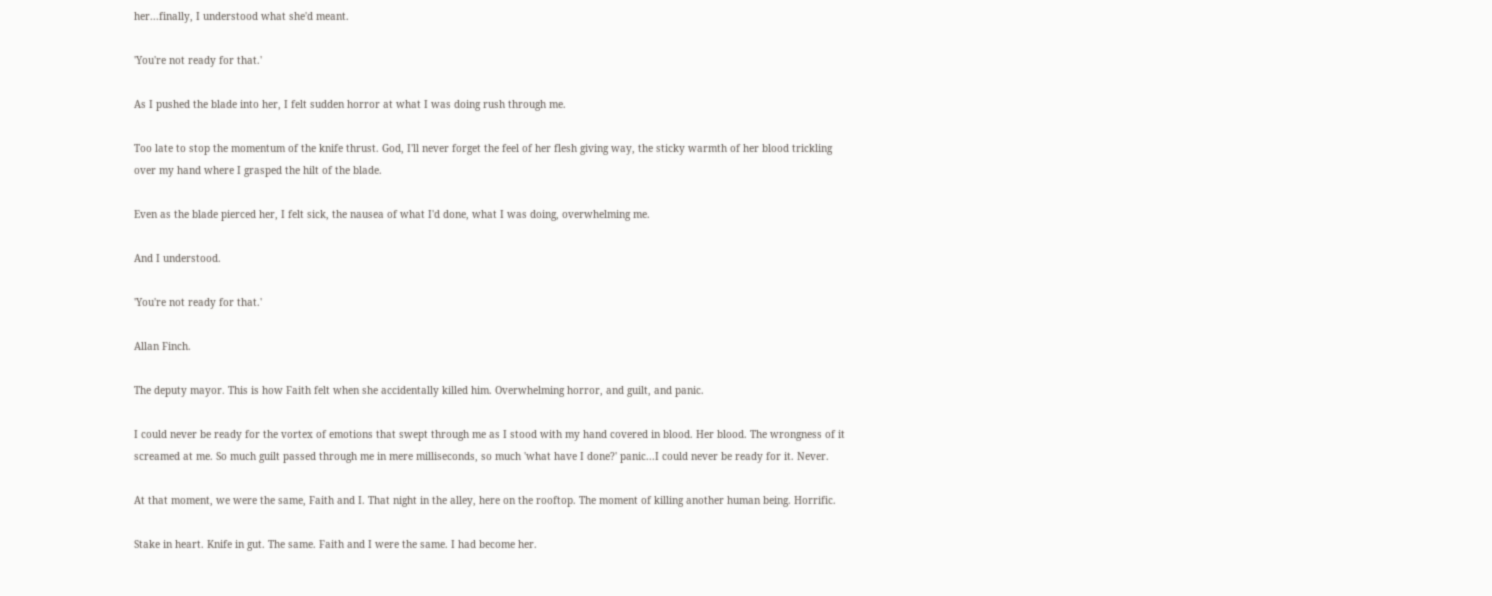her...finally, I understood what she'd meant.

'You're not ready for that.'

As I pushed the blade into her, I felt sudden horror at what I was doing rush through me.

Too late to stop the momentum of the knife thrust. God, I'll never forget the feel of her flesh giving way, the sticky warmth of her blood trickling over my hand where I grasped the hilt of the blade.

Even as the blade pierced her, I felt sick, the nausea of what I'd done, what I was doing, overwhelming me.

And I understood.

'You're not ready for that.'

Allan Finch.

The deputy mayor. This is how Faith felt when she accidentally killed him. Overwhelming horror, and guilt, and panic.

I could never be ready for the vortex of emotions that swept through me as I stood with my hand covered in blood. Her blood. The wrongness of it screamed at me. So much guilt passed through me in mere milliseconds, so much 'what have I done?' panic...I could never be ready for it. Never.

At that moment, we were the same, Faith and I. That night in the alley, here on the rooftop. The moment of killing another human being. Horrific.

Stake in heart. Knife in gut. The same. Faith and I were the same. I had become her.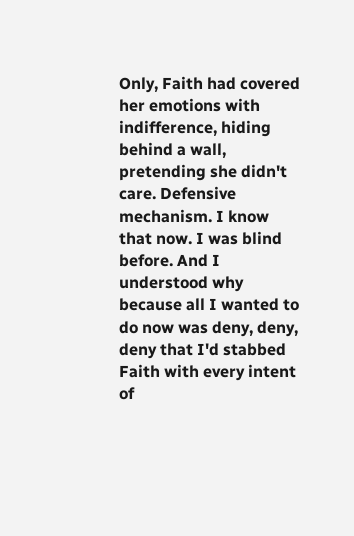Only, Faith had covered her emotions with indifference, hiding behind a wall, pretending she didn't care. Defensive mechanism. I know that now. I was blind before. And I understood why because all I wanted to do now was deny, deny, deny that I'd stabbed Faith with every intent of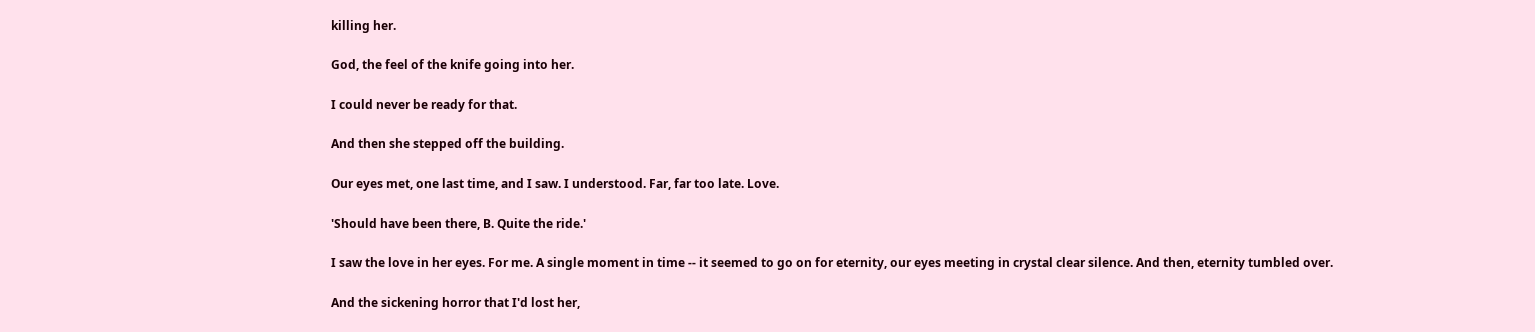killing her.

God, the feel of the knife going into her.

I could never be ready for that.

And then she stepped off the building.

Our eyes met, one last time, and I saw. I understood. Far, far too late. Love.

'Should have been there, B. Quite the ride.'

I saw the love in her eyes. For me. A single moment in time -- it seemed to go on for eternity, our eyes meeting in crystal clear silence. And then, eternity tumbled over.

And the sickening horror that I'd lost her,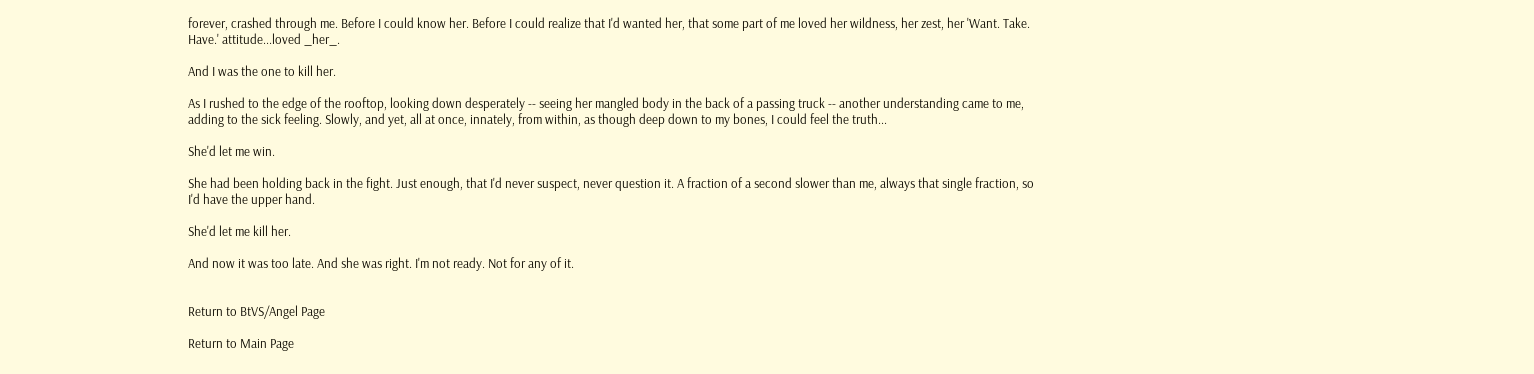forever, crashed through me. Before I could know her. Before I could realize that I'd wanted her, that some part of me loved her wildness, her zest, her 'Want. Take. Have.' attitude...loved _her_.

And I was the one to kill her.

As I rushed to the edge of the rooftop, looking down desperately -- seeing her mangled body in the back of a passing truck -- another understanding came to me, adding to the sick feeling. Slowly, and yet, all at once, innately, from within, as though deep down to my bones, I could feel the truth...

She'd let me win.

She had been holding back in the fight. Just enough, that I'd never suspect, never question it. A fraction of a second slower than me, always that single fraction, so I'd have the upper hand.

She'd let me kill her.

And now it was too late. And she was right. I'm not ready. Not for any of it.


Return to BtVS/Angel Page

Return to Main Page